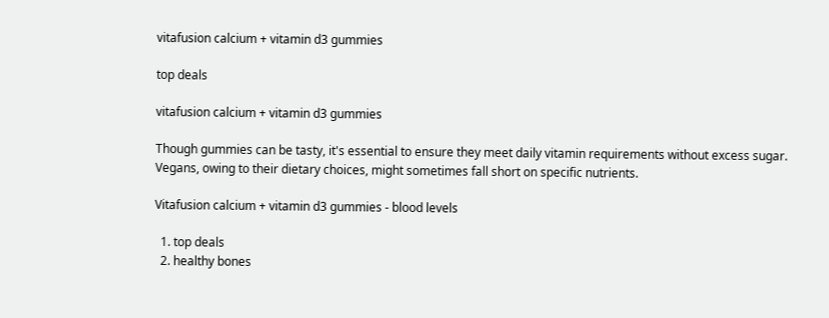vitafusion calcium + vitamin d3 gummies

top deals

vitafusion calcium + vitamin d3 gummies

Though gummies can be tasty, it's essential to ensure they meet daily vitamin requirements without excess sugar. Vegans, owing to their dietary choices, might sometimes fall short on specific nutrients.

Vitafusion calcium + vitamin d3 gummies - blood levels

  1. top deals
  2. healthy bones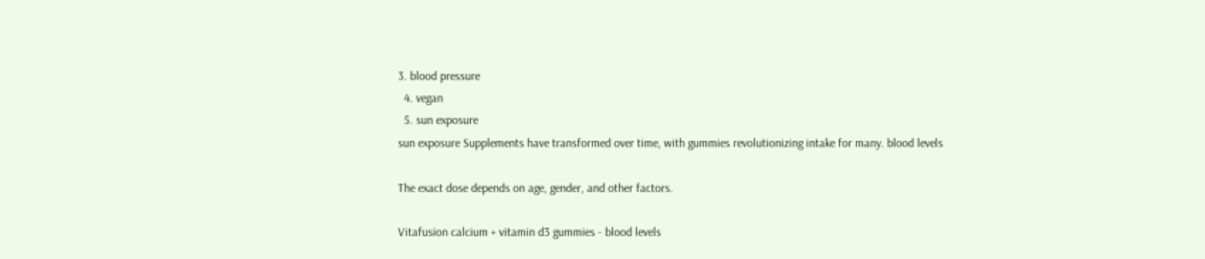3. blood pressure
  4. vegan
  5. sun exposure
sun exposure Supplements have transformed over time, with gummies revolutionizing intake for many. blood levels

The exact dose depends on age, gender, and other factors.

Vitafusion calcium + vitamin d3 gummies - blood levels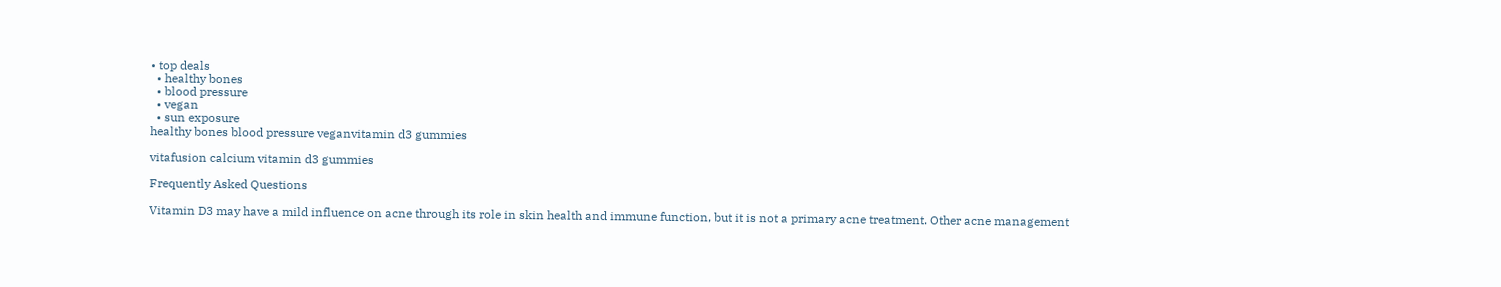• top deals
  • healthy bones
  • blood pressure
  • vegan
  • sun exposure
healthy bones blood pressure veganvitamin d3 gummies

vitafusion calcium vitamin d3 gummies

Frequently Asked Questions

Vitamin D3 may have a mild influence on acne through its role in skin health and immune function, but it is not a primary acne treatment. Other acne management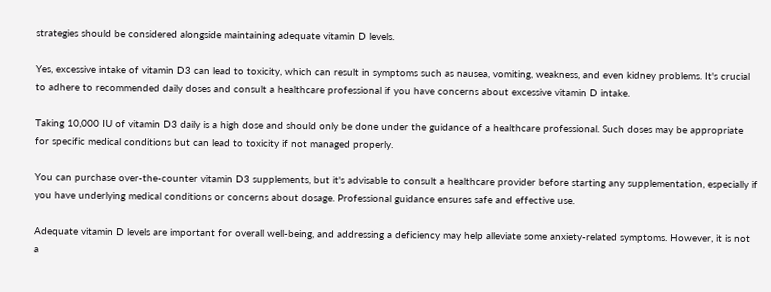strategies should be considered alongside maintaining adequate vitamin D levels.

Yes, excessive intake of vitamin D3 can lead to toxicity, which can result in symptoms such as nausea, vomiting, weakness, and even kidney problems. It's crucial to adhere to recommended daily doses and consult a healthcare professional if you have concerns about excessive vitamin D intake.

Taking 10,000 IU of vitamin D3 daily is a high dose and should only be done under the guidance of a healthcare professional. Such doses may be appropriate for specific medical conditions but can lead to toxicity if not managed properly.

You can purchase over-the-counter vitamin D3 supplements, but it's advisable to consult a healthcare provider before starting any supplementation, especially if you have underlying medical conditions or concerns about dosage. Professional guidance ensures safe and effective use.

Adequate vitamin D levels are important for overall well-being, and addressing a deficiency may help alleviate some anxiety-related symptoms. However, it is not a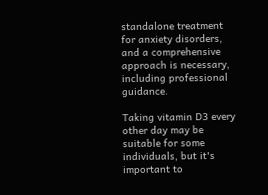standalone treatment for anxiety disorders, and a comprehensive approach is necessary, including professional guidance.

Taking vitamin D3 every other day may be suitable for some individuals, but it's important to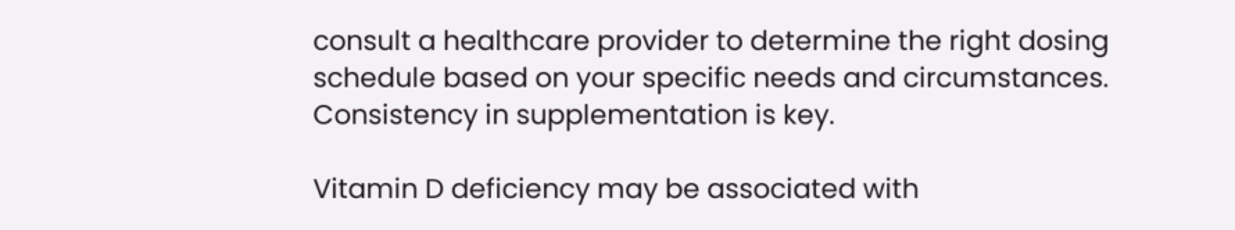consult a healthcare provider to determine the right dosing schedule based on your specific needs and circumstances. Consistency in supplementation is key.

Vitamin D deficiency may be associated with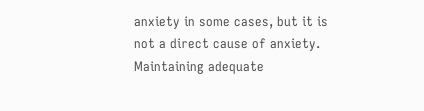anxiety in some cases, but it is not a direct cause of anxiety. Maintaining adequate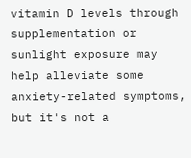vitamin D levels through supplementation or sunlight exposure may help alleviate some anxiety-related symptoms, but it's not a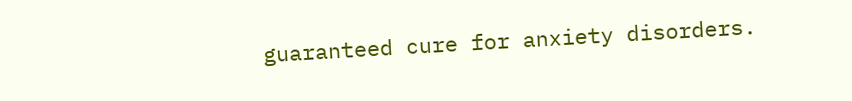guaranteed cure for anxiety disorders.